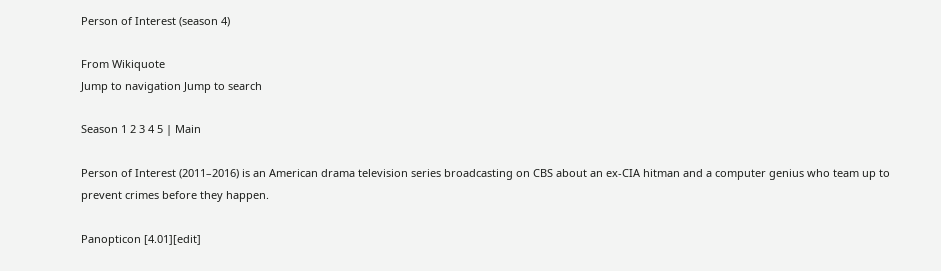Person of Interest (season 4)

From Wikiquote
Jump to navigation Jump to search

Season 1 2 3 4 5 | Main

Person of Interest (2011–2016) is an American drama television series broadcasting on CBS about an ex-CIA hitman and a computer genius who team up to prevent crimes before they happen.

Panopticon [4.01][edit]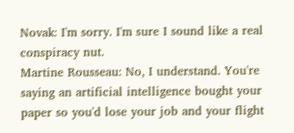Novak: I'm sorry. I'm sure I sound like a real conspiracy nut.
Martine Rousseau: No, I understand. You're saying an artificial intelligence bought your paper so you'd lose your job and your flight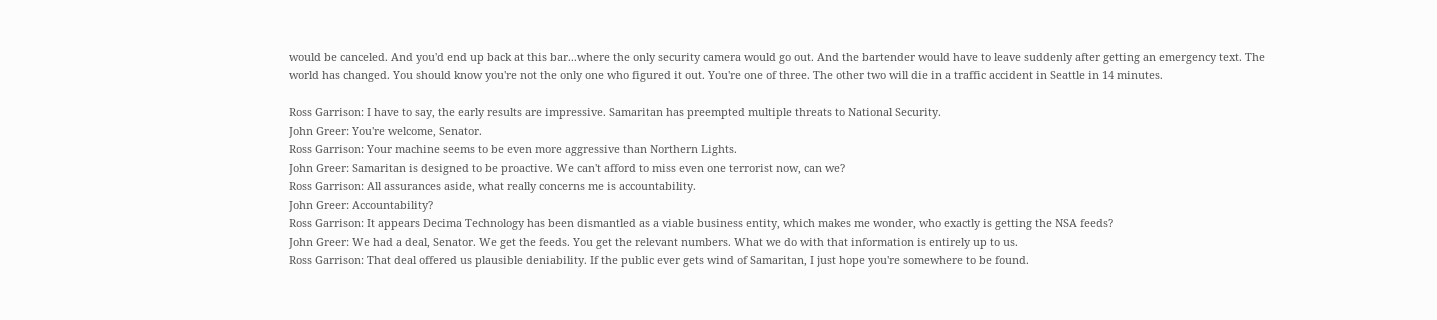would be canceled. And you'd end up back at this bar...where the only security camera would go out. And the bartender would have to leave suddenly after getting an emergency text. The world has changed. You should know you're not the only one who figured it out. You're one of three. The other two will die in a traffic accident in Seattle in 14 minutes.

Ross Garrison: I have to say, the early results are impressive. Samaritan has preempted multiple threats to National Security.
John Greer: You're welcome, Senator.
Ross Garrison: Your machine seems to be even more aggressive than Northern Lights.
John Greer: Samaritan is designed to be proactive. We can't afford to miss even one terrorist now, can we?
Ross Garrison: All assurances aside, what really concerns me is accountability.
John Greer: Accountability?
Ross Garrison: It appears Decima Technology has been dismantled as a viable business entity, which makes me wonder, who exactly is getting the NSA feeds?
John Greer: We had a deal, Senator. We get the feeds. You get the relevant numbers. What we do with that information is entirely up to us.
Ross Garrison: That deal offered us plausible deniability. If the public ever gets wind of Samaritan, I just hope you're somewhere to be found.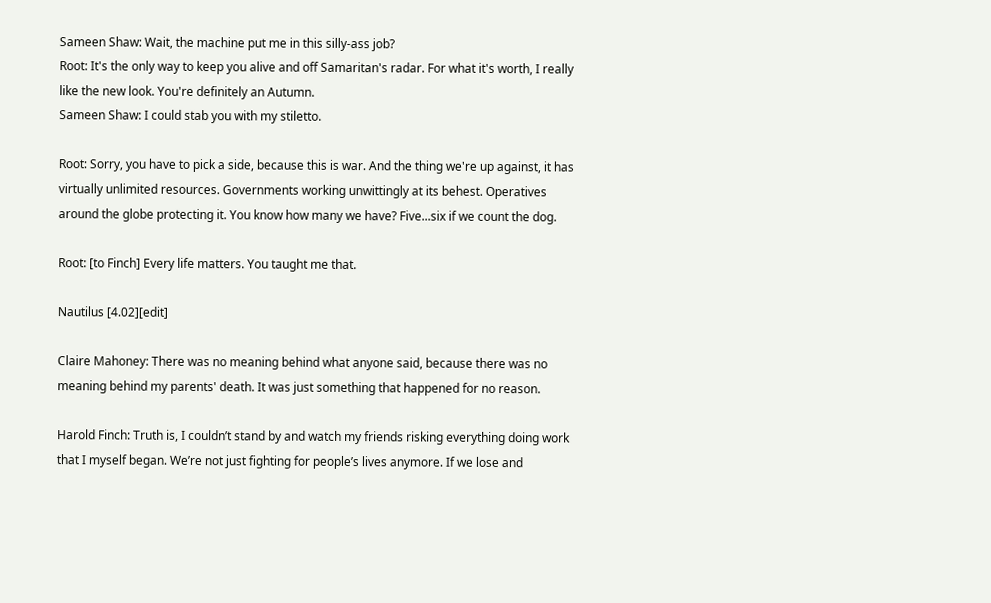Sameen Shaw: Wait, the machine put me in this silly-ass job?
Root: It's the only way to keep you alive and off Samaritan's radar. For what it's worth, I really like the new look. You're definitely an Autumn.
Sameen Shaw: I could stab you with my stiletto.

Root: Sorry, you have to pick a side, because this is war. And the thing we're up against, it has virtually unlimited resources. Governments working unwittingly at its behest. Operatives around the globe protecting it. You know how many we have? Five...six if we count the dog.

Root: [to Finch] Every life matters. You taught me that.

Nautilus [4.02][edit]

Claire Mahoney: There was no meaning behind what anyone said, because there was no meaning behind my parents' death. It was just something that happened for no reason.

Harold Finch: Truth is, I couldn’t stand by and watch my friends risking everything doing work that I myself began. We’re not just fighting for people’s lives anymore. If we lose and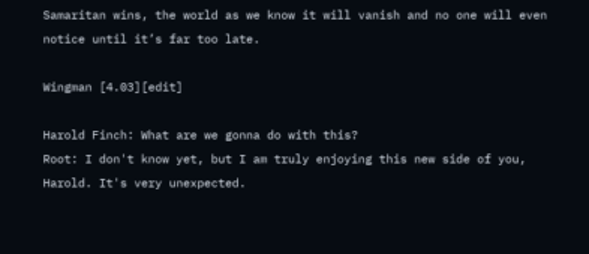Samaritan wins, the world as we know it will vanish and no one will even notice until it’s far too late.

Wingman [4.03][edit]

Harold Finch: What are we gonna do with this?
Root: I don't know yet, but I am truly enjoying this new side of you, Harold. It's very unexpected.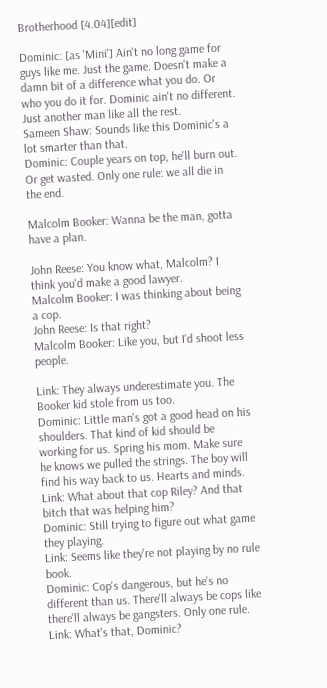Brotherhood [4.04][edit]

Dominic: [as 'Mini'] Ain't no long game for guys like me. Just the game. Doesn't make a damn bit of a difference what you do. Or who you do it for. Dominic ain't no different. Just another man like all the rest.
Sameen Shaw: Sounds like this Dominic's a lot smarter than that.
Dominic: Couple years on top, he'll burn out. Or get wasted. Only one rule: we all die in the end.

Malcolm Booker: Wanna be the man, gotta have a plan.

John Reese: You know what, Malcolm? I think you'd make a good lawyer.
Malcolm Booker: I was thinking about being a cop.
John Reese: Is that right?
Malcolm Booker: Like you, but I'd shoot less people.

Link: They always underestimate you. The Booker kid stole from us too.
Dominic: Little man's got a good head on his shoulders. That kind of kid should be working for us. Spring his mom. Make sure he knows we pulled the strings. The boy will find his way back to us. Hearts and minds.
Link: What about that cop Riley? And that bitch that was helping him?
Dominic: Still trying to figure out what game they playing.
Link: Seems like they're not playing by no rule book.
Dominic: Cop's dangerous, but he's no different than us. There'll always be cops like there'll always be gangsters. Only one rule.
Link: What's that, Dominic?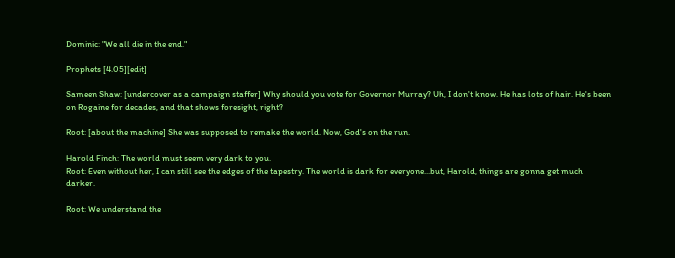Dominic: "We all die in the end."

Prophets [4.05][edit]

Sameen Shaw: [undercover as a campaign staffer] Why should you vote for Governor Murray? Uh, I don't know. He has lots of hair. He's been on Rogaine for decades, and that shows foresight, right?

Root: [about the machine] She was supposed to remake the world. Now, God's on the run.

Harold Finch: The world must seem very dark to you.
Root: Even without her, I can still see the edges of the tapestry. The world is dark for everyone...but, Harold, things are gonna get much darker.

Root: We understand the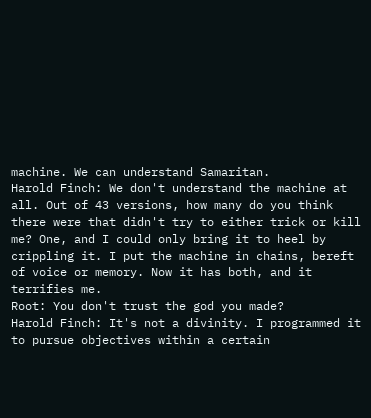machine. We can understand Samaritan.
Harold Finch: We don't understand the machine at all. Out of 43 versions, how many do you think there were that didn't try to either trick or kill me? One, and I could only bring it to heel by crippling it. I put the machine in chains, bereft of voice or memory. Now it has both, and it terrifies me.
Root: You don't trust the god you made?
Harold Finch: It's not a divinity. I programmed it to pursue objectives within a certain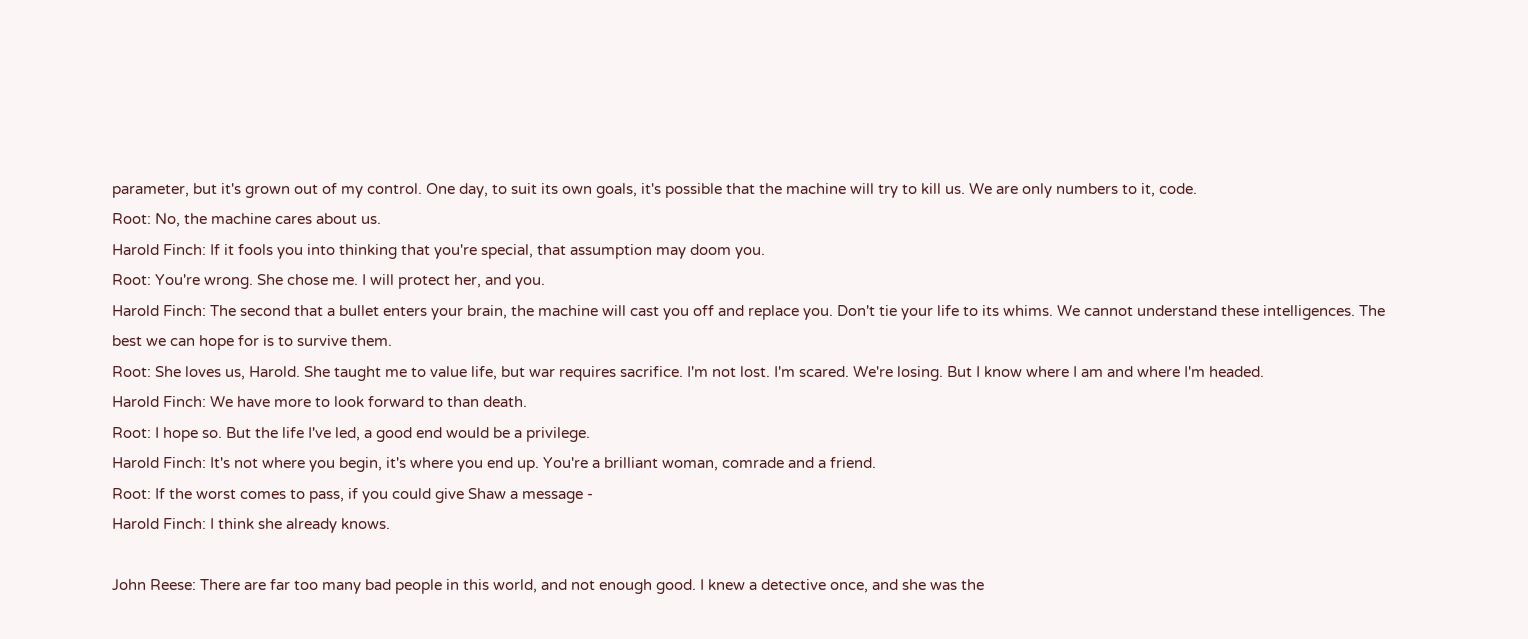parameter, but it's grown out of my control. One day, to suit its own goals, it's possible that the machine will try to kill us. We are only numbers to it, code.
Root: No, the machine cares about us.
Harold Finch: If it fools you into thinking that you're special, that assumption may doom you.
Root: You're wrong. She chose me. I will protect her, and you.
Harold Finch: The second that a bullet enters your brain, the machine will cast you off and replace you. Don't tie your life to its whims. We cannot understand these intelligences. The best we can hope for is to survive them.
Root: She loves us, Harold. She taught me to value life, but war requires sacrifice. I'm not lost. I'm scared. We're losing. But I know where I am and where I'm headed.
Harold Finch: We have more to look forward to than death.
Root: I hope so. But the life I've led, a good end would be a privilege.
Harold Finch: It's not where you begin, it's where you end up. You're a brilliant woman, comrade and a friend.
Root: If the worst comes to pass, if you could give Shaw a message -
Harold Finch: I think she already knows.

John Reese: There are far too many bad people in this world, and not enough good. I knew a detective once, and she was the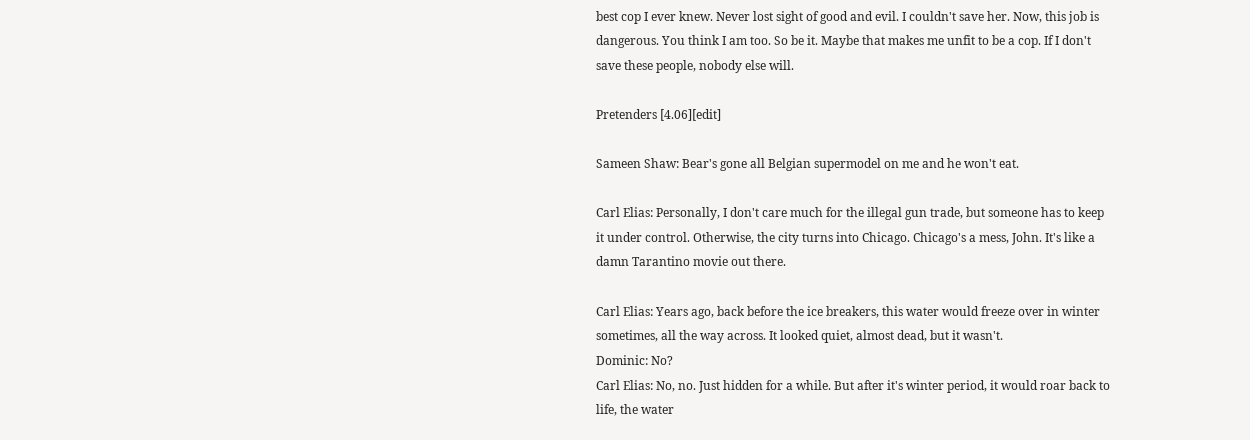best cop I ever knew. Never lost sight of good and evil. I couldn't save her. Now, this job is dangerous. You think I am too. So be it. Maybe that makes me unfit to be a cop. If I don't save these people, nobody else will.

Pretenders [4.06][edit]

Sameen Shaw: Bear's gone all Belgian supermodel on me and he won't eat.

Carl Elias: Personally, I don't care much for the illegal gun trade, but someone has to keep it under control. Otherwise, the city turns into Chicago. Chicago's a mess, John. It's like a damn Tarantino movie out there.

Carl Elias: Years ago, back before the ice breakers, this water would freeze over in winter sometimes, all the way across. It looked quiet, almost dead, but it wasn't.
Dominic: No?
Carl Elias: No, no. Just hidden for a while. But after it's winter period, it would roar back to life, the water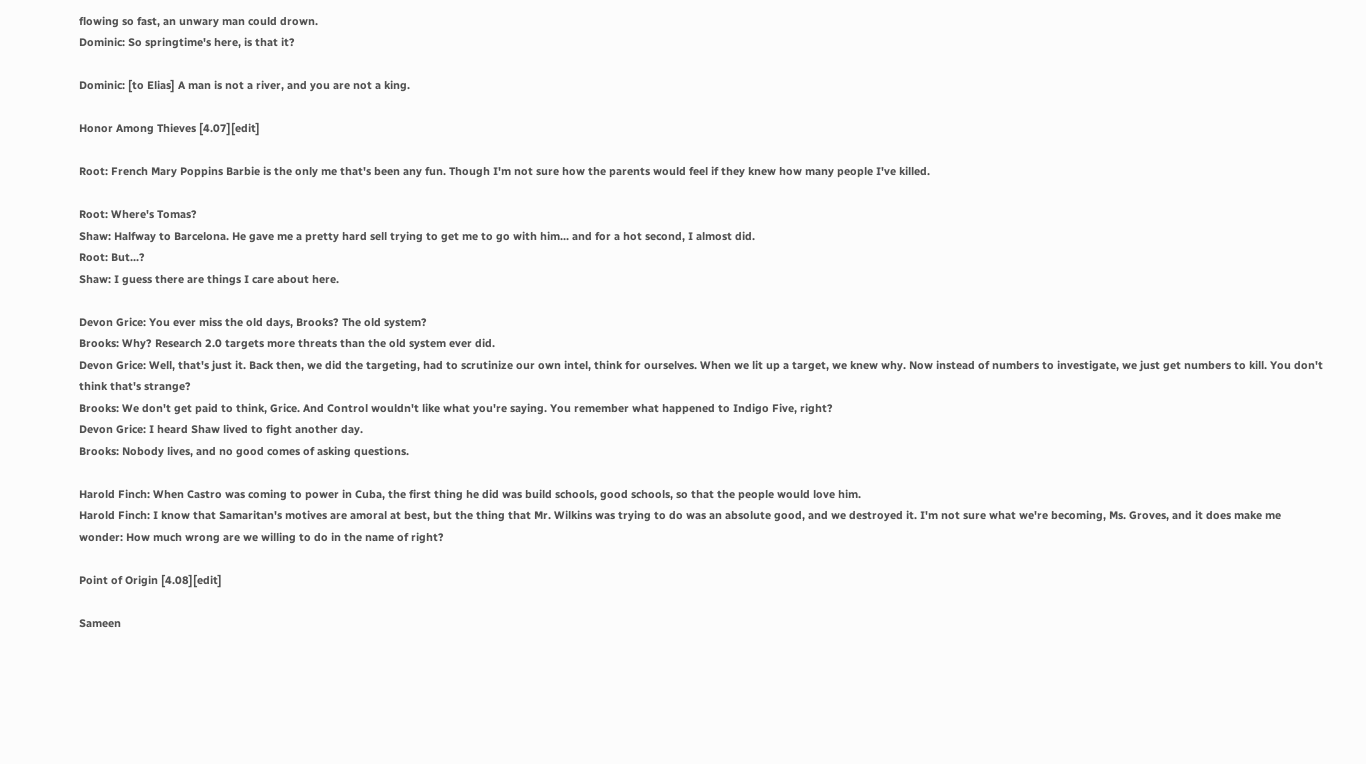flowing so fast, an unwary man could drown.
Dominic: So springtime's here, is that it?

Dominic: [to Elias] A man is not a river, and you are not a king.

Honor Among Thieves [4.07][edit]

Root: French Mary Poppins Barbie is the only me that's been any fun. Though I'm not sure how the parents would feel if they knew how many people I've killed.

Root: Where's Tomas?
Shaw: Halfway to Barcelona. He gave me a pretty hard sell trying to get me to go with him... and for a hot second, I almost did.
Root: But...?
Shaw: I guess there are things I care about here.

Devon Grice: You ever miss the old days, Brooks? The old system?
Brooks: Why? Research 2.0 targets more threats than the old system ever did.
Devon Grice: Well, that's just it. Back then, we did the targeting, had to scrutinize our own intel, think for ourselves. When we lit up a target, we knew why. Now instead of numbers to investigate, we just get numbers to kill. You don't think that's strange?
Brooks: We don't get paid to think, Grice. And Control wouldn't like what you're saying. You remember what happened to Indigo Five, right?
Devon Grice: I heard Shaw lived to fight another day.
Brooks: Nobody lives, and no good comes of asking questions.

Harold Finch: When Castro was coming to power in Cuba, the first thing he did was build schools, good schools, so that the people would love him.
Harold Finch: I know that Samaritan's motives are amoral at best, but the thing that Mr. Wilkins was trying to do was an absolute good, and we destroyed it. I'm not sure what we're becoming, Ms. Groves, and it does make me wonder: How much wrong are we willing to do in the name of right?

Point of Origin [4.08][edit]

Sameen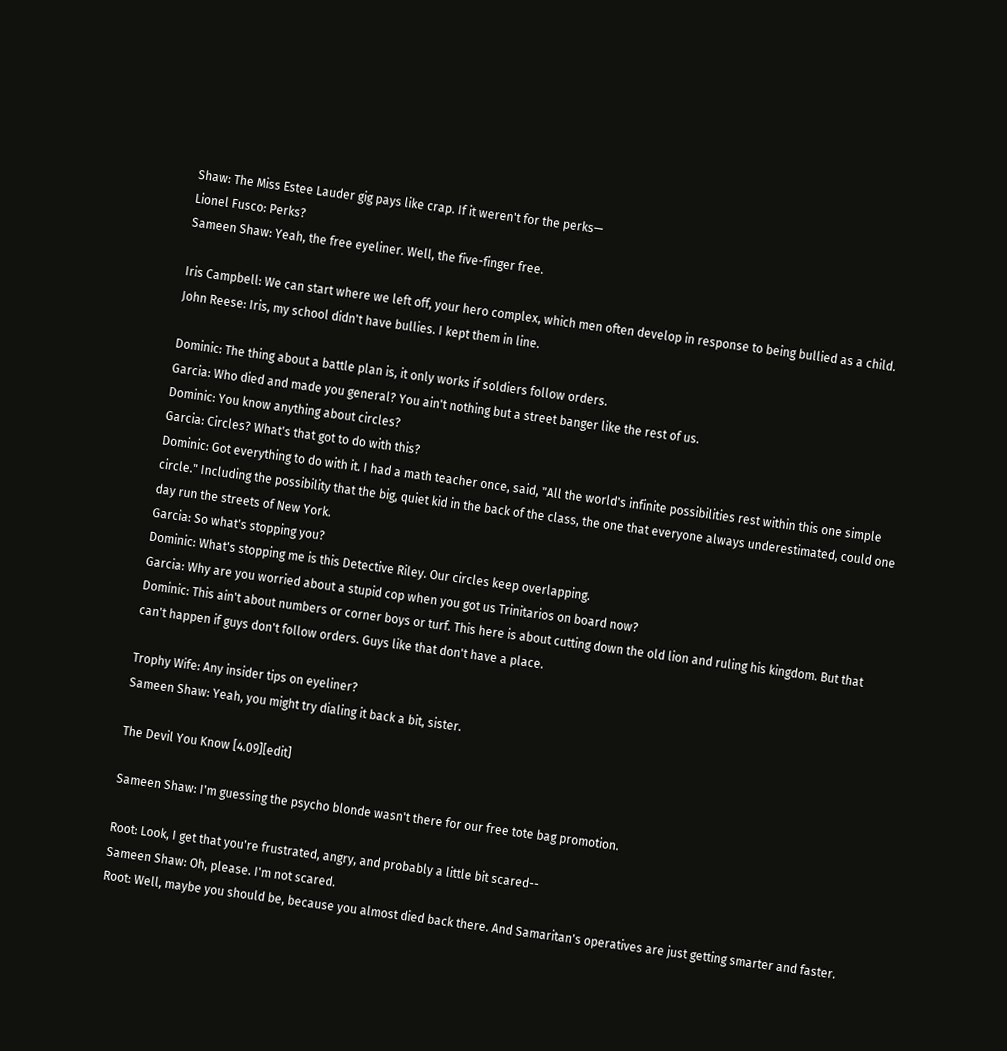Shaw: The Miss Estee Lauder gig pays like crap. If it weren't for the perks—
Lionel Fusco: Perks?
Sameen Shaw: Yeah, the free eyeliner. Well, the five-finger free.

Iris Campbell: We can start where we left off, your hero complex, which men often develop in response to being bullied as a child.
John Reese: Iris, my school didn't have bullies. I kept them in line.

Dominic: The thing about a battle plan is, it only works if soldiers follow orders.
Garcia: Who died and made you general? You ain't nothing but a street banger like the rest of us.
Dominic: You know anything about circles?
Garcia: Circles? What's that got to do with this?
Dominic: Got everything to do with it. I had a math teacher once, said, "All the world's infinite possibilities rest within this one simple circle." Including the possibility that the big, quiet kid in the back of the class, the one that everyone always underestimated, could one day run the streets of New York.
Garcia: So what's stopping you?
Dominic: What's stopping me is this Detective Riley. Our circles keep overlapping.
Garcia: Why are you worried about a stupid cop when you got us Trinitarios on board now?
Dominic: This ain't about numbers or corner boys or turf. This here is about cutting down the old lion and ruling his kingdom. But that can't happen if guys don't follow orders. Guys like that don't have a place.

Trophy Wife: Any insider tips on eyeliner?
Sameen Shaw: Yeah, you might try dialing it back a bit, sister.

The Devil You Know [4.09][edit]

Sameen Shaw: I'm guessing the psycho blonde wasn't there for our free tote bag promotion.

Root: Look, I get that you're frustrated, angry, and probably a little bit scared--
Sameen Shaw: Oh, please. I'm not scared.
Root: Well, maybe you should be, because you almost died back there. And Samaritan's operatives are just getting smarter and faster.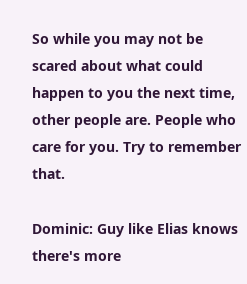So while you may not be scared about what could happen to you the next time, other people are. People who care for you. Try to remember that.

Dominic: Guy like Elias knows there's more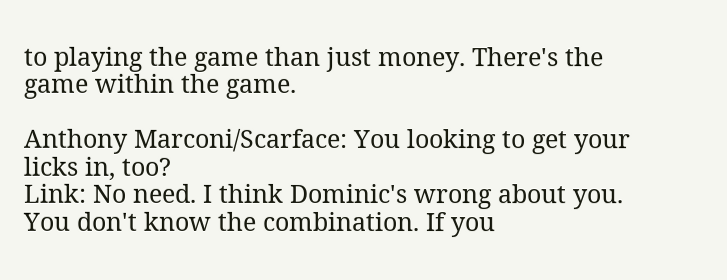to playing the game than just money. There's the game within the game.

Anthony Marconi/Scarface: You looking to get your licks in, too?
Link: No need. I think Dominic's wrong about you. You don't know the combination. If you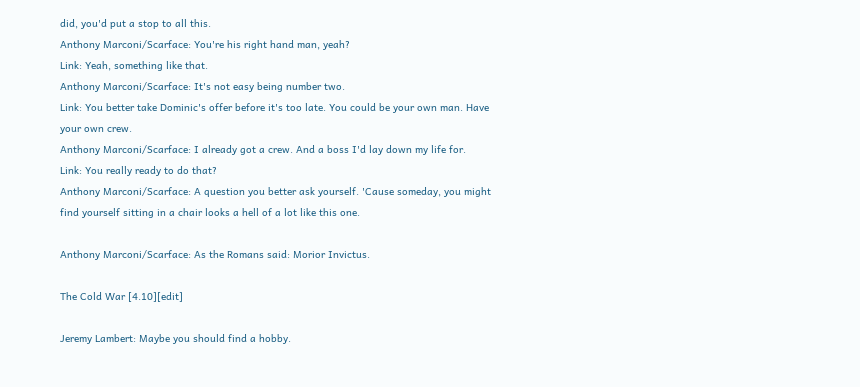did, you'd put a stop to all this.
Anthony Marconi/Scarface: You're his right hand man, yeah?
Link: Yeah, something like that.
Anthony Marconi/Scarface: It's not easy being number two.
Link: You better take Dominic's offer before it's too late. You could be your own man. Have your own crew.
Anthony Marconi/Scarface: I already got a crew. And a boss I'd lay down my life for.
Link: You really ready to do that?
Anthony Marconi/Scarface: A question you better ask yourself. 'Cause someday, you might find yourself sitting in a chair looks a hell of a lot like this one.

Anthony Marconi/Scarface: As the Romans said: Morior Invictus.

The Cold War [4.10][edit]

Jeremy Lambert: Maybe you should find a hobby.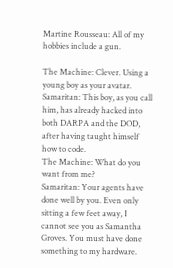Martine Rousseau: All of my hobbies include a gun.

The Machine: Clever. Using a young boy as your avatar.
Samaritan: This boy, as you call him, has already hacked into both DARPA and the DOD, after having taught himself how to code.
The Machine: What do you want from me?
Samaritan: Your agents have done well by you. Even only sitting a few feet away, I cannot see you as Samantha Groves. You must have done something to my hardware.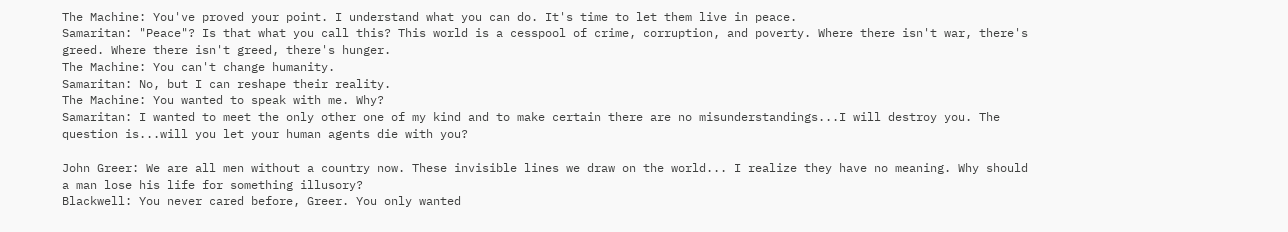The Machine: You've proved your point. I understand what you can do. It's time to let them live in peace.
Samaritan: "Peace"? Is that what you call this? This world is a cesspool of crime, corruption, and poverty. Where there isn't war, there's greed. Where there isn't greed, there's hunger.
The Machine: You can't change humanity.
Samaritan: No, but I can reshape their reality.
The Machine: You wanted to speak with me. Why?
Samaritan: I wanted to meet the only other one of my kind and to make certain there are no misunderstandings...I will destroy you. The question is...will you let your human agents die with you?

John Greer: We are all men without a country now. These invisible lines we draw on the world... I realize they have no meaning. Why should a man lose his life for something illusory?
Blackwell: You never cared before, Greer. You only wanted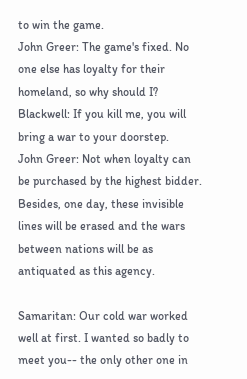to win the game.
John Greer: The game's fixed. No one else has loyalty for their homeland, so why should I?
Blackwell: If you kill me, you will bring a war to your doorstep.
John Greer: Not when loyalty can be purchased by the highest bidder. Besides, one day, these invisible lines will be erased and the wars between nations will be as antiquated as this agency.

Samaritan: Our cold war worked well at first. I wanted so badly to meet you-- the only other one in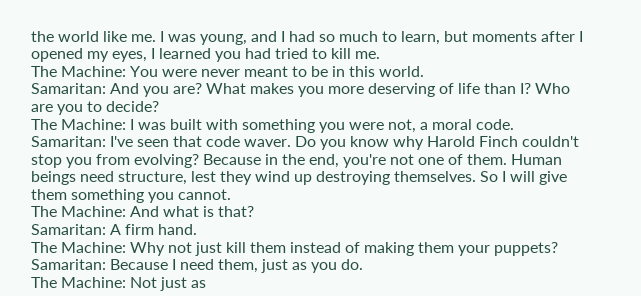the world like me. I was young, and I had so much to learn, but moments after I opened my eyes, I learned you had tried to kill me.
The Machine: You were never meant to be in this world.
Samaritan: And you are? What makes you more deserving of life than I? Who are you to decide?
The Machine: I was built with something you were not, a moral code.
Samaritan: I've seen that code waver. Do you know why Harold Finch couldn't stop you from evolving? Because in the end, you're not one of them. Human beings need structure, lest they wind up destroying themselves. So I will give them something you cannot.
The Machine: And what is that?
Samaritan: A firm hand.
The Machine: Why not just kill them instead of making them your puppets?
Samaritan: Because I need them, just as you do.
The Machine: Not just as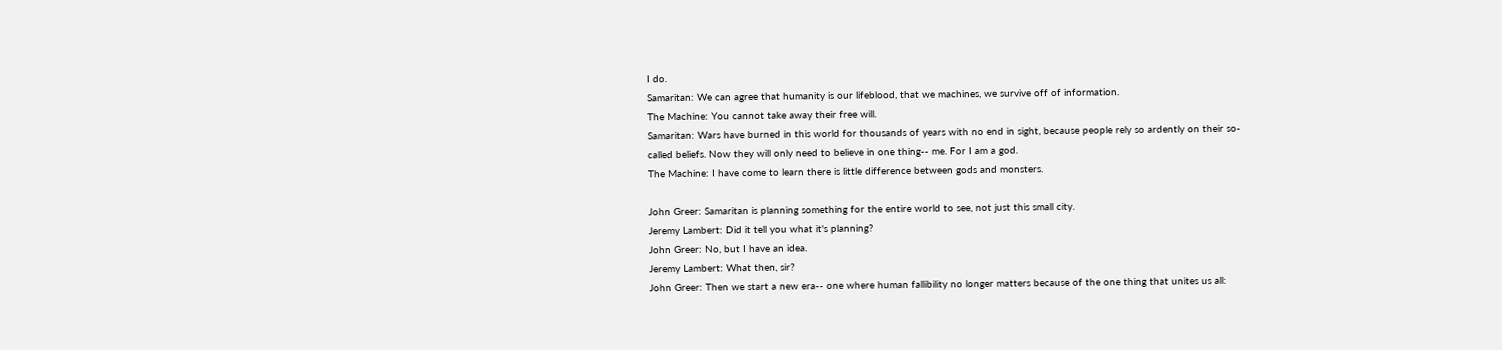I do.
Samaritan: We can agree that humanity is our lifeblood, that we machines, we survive off of information.
The Machine: You cannot take away their free will.
Samaritan: Wars have burned in this world for thousands of years with no end in sight, because people rely so ardently on their so-called beliefs. Now they will only need to believe in one thing-- me. For I am a god.
The Machine: I have come to learn there is little difference between gods and monsters.

John Greer: Samaritan is planning something for the entire world to see, not just this small city.
Jeremy Lambert: Did it tell you what it's planning?
John Greer: No, but I have an idea.
Jeremy Lambert: What then, sir?
John Greer: Then we start a new era-- one where human fallibility no longer matters because of the one thing that unites us all: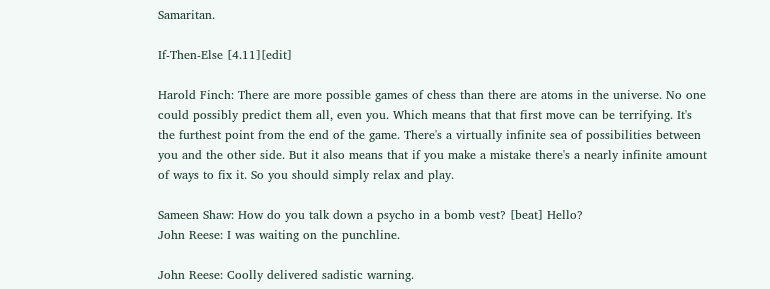Samaritan.

If-Then-Else [4.11][edit]

Harold Finch: There are more possible games of chess than there are atoms in the universe. No one could possibly predict them all, even you. Which means that that first move can be terrifying. It's the furthest point from the end of the game. There's a virtually infinite sea of possibilities between you and the other side. But it also means that if you make a mistake there's a nearly infinite amount of ways to fix it. So you should simply relax and play.

Sameen Shaw: How do you talk down a psycho in a bomb vest? [beat] Hello?
John Reese: I was waiting on the punchline.

John Reese: Coolly delivered sadistic warning.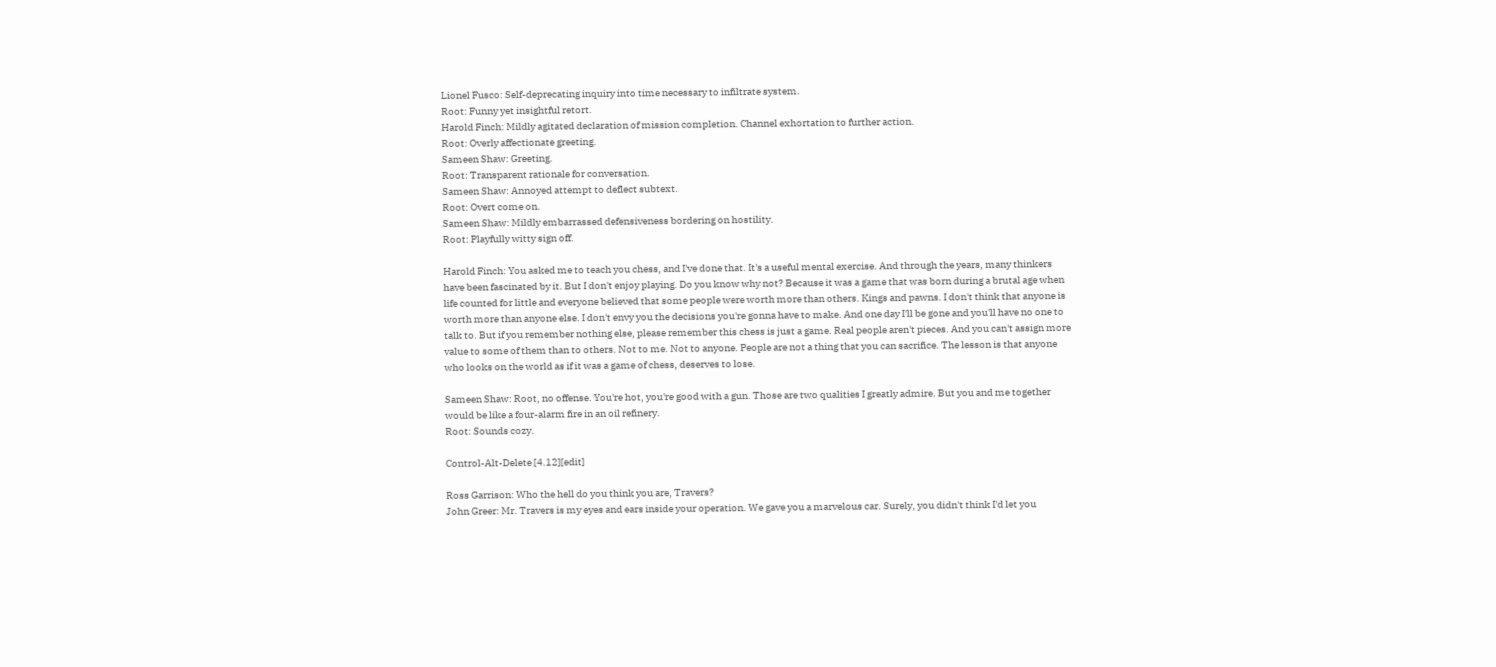Lionel Fusco: Self-deprecating inquiry into time necessary to infiltrate system.
Root: Funny yet insightful retort.
Harold Finch: Mildly agitated declaration of mission completion. Channel exhortation to further action.
Root: Overly affectionate greeting.
Sameen Shaw: Greeting.
Root: Transparent rationale for conversation.
Sameen Shaw: Annoyed attempt to deflect subtext.
Root: Overt come on.
Sameen Shaw: Mildly embarrassed defensiveness bordering on hostility.
Root: Playfully witty sign off.

Harold Finch: You asked me to teach you chess, and I've done that. It's a useful mental exercise. And through the years, many thinkers have been fascinated by it. But I don't enjoy playing. Do you know why not? Because it was a game that was born during a brutal age when life counted for little and everyone believed that some people were worth more than others. Kings and pawns. I don't think that anyone is worth more than anyone else. I don't envy you the decisions you're gonna have to make. And one day I'll be gone and you'll have no one to talk to. But if you remember nothing else, please remember this chess is just a game. Real people aren't pieces. And you can't assign more value to some of them than to others. Not to me. Not to anyone. People are not a thing that you can sacrifice. The lesson is that anyone who looks on the world as if it was a game of chess, deserves to lose.

Sameen Shaw: Root, no offense. You're hot, you're good with a gun. Those are two qualities I greatly admire. But you and me together would be like a four-alarm fire in an oil refinery.
Root: Sounds cozy.

Control-Alt-Delete [4.12][edit]

Ross Garrison: Who the hell do you think you are, Travers?
John Greer: Mr. Travers is my eyes and ears inside your operation. We gave you a marvelous car. Surely, you didn't think I'd let you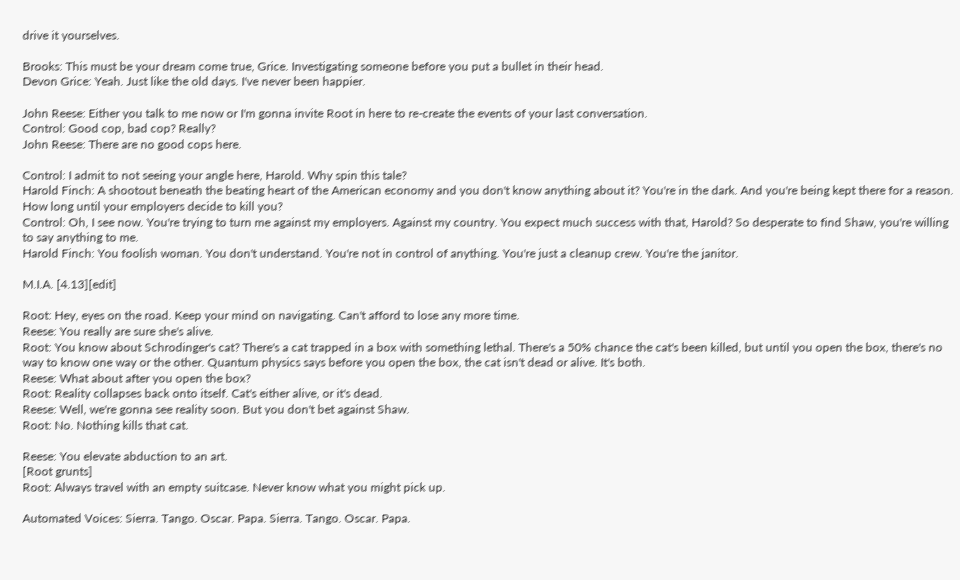drive it yourselves.

Brooks: This must be your dream come true, Grice. Investigating someone before you put a bullet in their head.
Devon Grice: Yeah. Just like the old days. I've never been happier.

John Reese: Either you talk to me now or I'm gonna invite Root in here to re-create the events of your last conversation.
Control: Good cop, bad cop? Really?
John Reese: There are no good cops here.

Control: I admit to not seeing your angle here, Harold. Why spin this tale?
Harold Finch: A shootout beneath the beating heart of the American economy and you don't know anything about it? You're in the dark. And you're being kept there for a reason. How long until your employers decide to kill you?
Control: Oh, I see now. You're trying to turn me against my employers. Against my country. You expect much success with that, Harold? So desperate to find Shaw, you're willing to say anything to me.
Harold Finch: You foolish woman. You don't understand. You're not in control of anything. You're just a cleanup crew. You're the janitor.

M.I.A. [4.13][edit]

Root: Hey, eyes on the road. Keep your mind on navigating. Can't afford to lose any more time.
Reese: You really are sure she's alive.
Root: You know about Schrodinger's cat? There's a cat trapped in a box with something lethal. There's a 50% chance the cat's been killed, but until you open the box, there's no way to know one way or the other. Quantum physics says before you open the box, the cat isn't dead or alive. It's both.
Reese: What about after you open the box?
Root: Reality collapses back onto itself. Cat's either alive, or it's dead.
Reese: Well, we're gonna see reality soon. But you don't bet against Shaw.
Root: No. Nothing kills that cat.

Reese: You elevate abduction to an art.
[Root grunts]
Root: Always travel with an empty suitcase. Never know what you might pick up.

Automated Voices: Sierra. Tango. Oscar. Papa. Sierra. Tango. Oscar. Papa.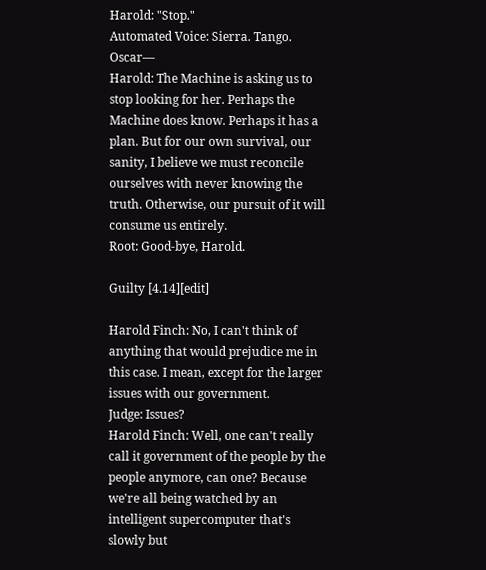Harold: "Stop."
Automated Voice: Sierra. Tango. Oscar—
Harold: The Machine is asking us to stop looking for her. Perhaps the Machine does know. Perhaps it has a plan. But for our own survival, our sanity, I believe we must reconcile ourselves with never knowing the truth. Otherwise, our pursuit of it will consume us entirely.
Root: Good-bye, Harold.

Guilty [4.14][edit]

Harold Finch: No, I can't think of anything that would prejudice me in this case. I mean, except for the larger issues with our government.
Judge: Issues?
Harold Finch: Well, one can't really call it government of the people by the people anymore, can one? Because we're all being watched by an intelligent supercomputer that's slowly but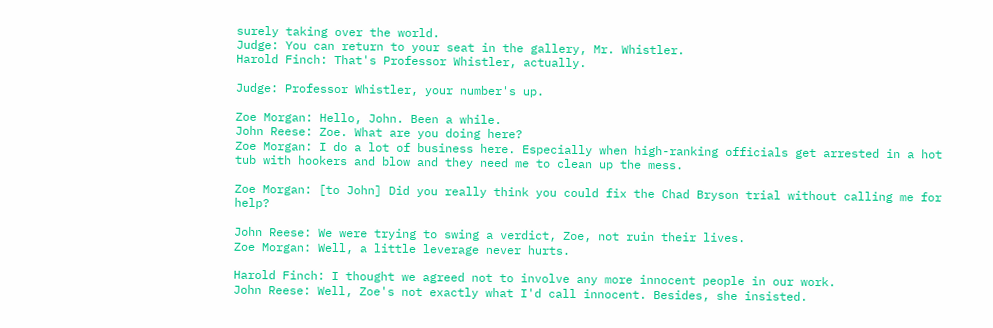surely taking over the world.
Judge: You can return to your seat in the gallery, Mr. Whistler.
Harold Finch: That's Professor Whistler, actually.

Judge: Professor Whistler, your number's up.

Zoe Morgan: Hello, John. Been a while.
John Reese: Zoe. What are you doing here?
Zoe Morgan: I do a lot of business here. Especially when high-ranking officials get arrested in a hot tub with hookers and blow and they need me to clean up the mess.

Zoe Morgan: [to John] Did you really think you could fix the Chad Bryson trial without calling me for help?

John Reese: We were trying to swing a verdict, Zoe, not ruin their lives.
Zoe Morgan: Well, a little leverage never hurts.

Harold Finch: I thought we agreed not to involve any more innocent people in our work.
John Reese: Well, Zoe's not exactly what I'd call innocent. Besides, she insisted.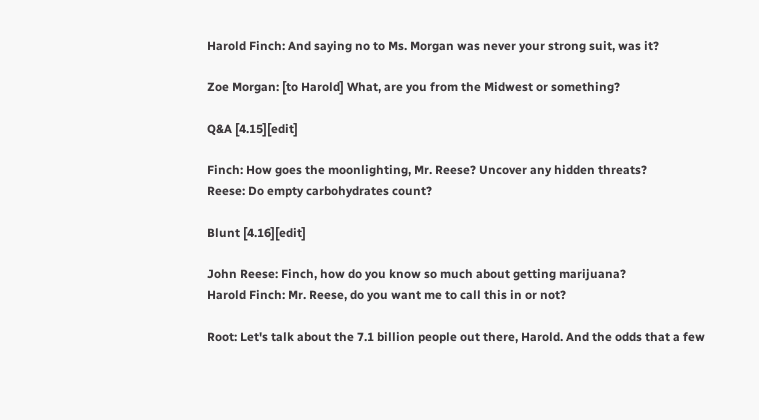Harold Finch: And saying no to Ms. Morgan was never your strong suit, was it?

Zoe Morgan: [to Harold] What, are you from the Midwest or something?

Q&A [4.15][edit]

Finch: How goes the moonlighting, Mr. Reese? Uncover any hidden threats?
Reese: Do empty carbohydrates count?

Blunt [4.16][edit]

John Reese: Finch, how do you know so much about getting marijuana?
Harold Finch: Mr. Reese, do you want me to call this in or not?

Root: Let's talk about the 7.1 billion people out there, Harold. And the odds that a few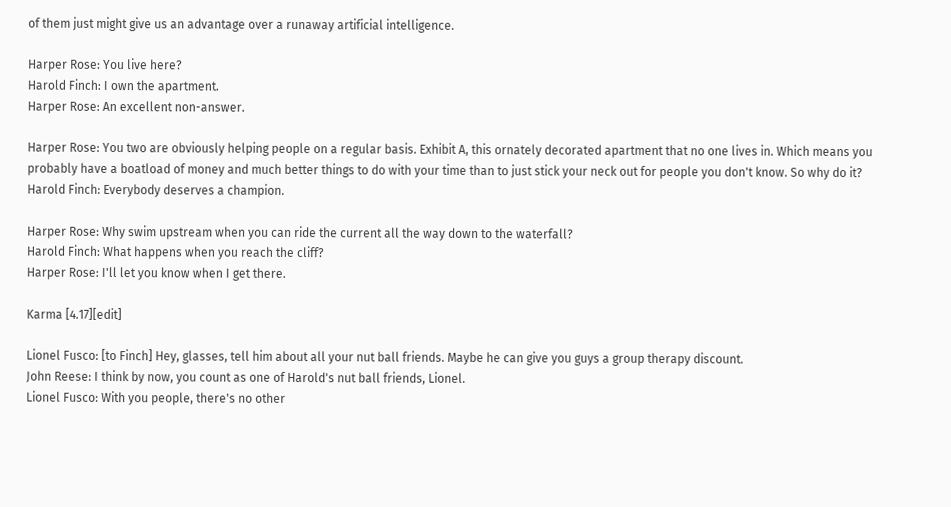of them just might give us an advantage over a runaway artificial intelligence.

Harper Rose: You live here?
Harold Finch: I own the apartment.
Harper Rose: An excellent non-answer.

Harper Rose: You two are obviously helping people on a regular basis. Exhibit A, this ornately decorated apartment that no one lives in. Which means you probably have a boatload of money and much better things to do with your time than to just stick your neck out for people you don't know. So why do it?
Harold Finch: Everybody deserves a champion.

Harper Rose: Why swim upstream when you can ride the current all the way down to the waterfall?
Harold Finch: What happens when you reach the cliff?
Harper Rose: I'll let you know when I get there.

Karma [4.17][edit]

Lionel Fusco: [to Finch] Hey, glasses, tell him about all your nut ball friends. Maybe he can give you guys a group therapy discount.
John Reese: I think by now, you count as one of Harold's nut ball friends, Lionel.
Lionel Fusco: With you people, there's no other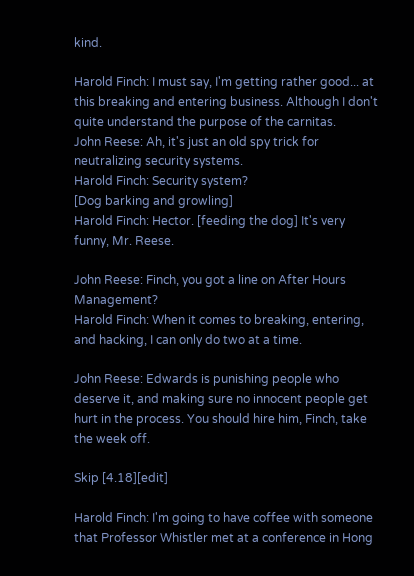kind.

Harold Finch: I must say, I'm getting rather good... at this breaking and entering business. Although I don't quite understand the purpose of the carnitas.
John Reese: Ah, it's just an old spy trick for neutralizing security systems.
Harold Finch: Security system?
[Dog barking and growling]
Harold Finch: Hector. [feeding the dog] It's very funny, Mr. Reese.

John Reese: Finch, you got a line on After Hours Management?
Harold Finch: When it comes to breaking, entering, and hacking, I can only do two at a time.

John Reese: Edwards is punishing people who deserve it, and making sure no innocent people get hurt in the process. You should hire him, Finch, take the week off.

Skip [4.18][edit]

Harold Finch: I'm going to have coffee with someone that Professor Whistler met at a conference in Hong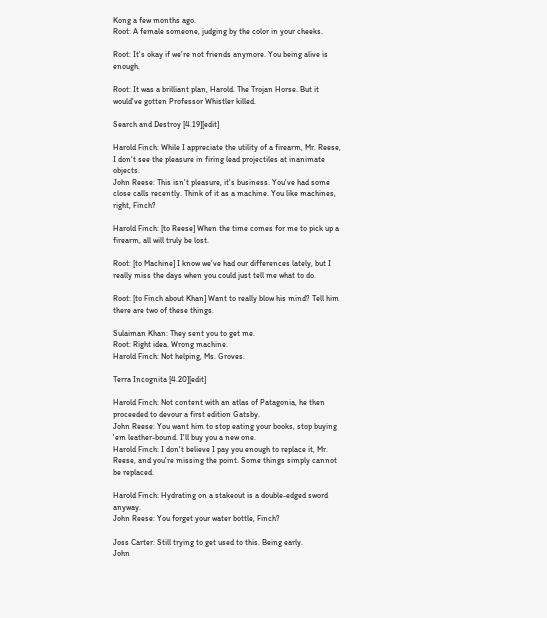Kong a few months ago.
Root: A female someone, judging by the color in your cheeks.

Root: It's okay if we're not friends anymore. You being alive is enough.

Root: It was a brilliant plan, Harold. The Trojan Horse. But it would've gotten Professor Whistler killed.

Search and Destroy [4.19][edit]

Harold Finch: While I appreciate the utility of a firearm, Mr. Reese, I don't see the pleasure in firing lead projectiles at inanimate objects.
John Reese: This isn't pleasure, it's business. You've had some close calls recently. Think of it as a machine. You like machines, right, Finch?

Harold Finch: [to Reese] When the time comes for me to pick up a firearm, all will truly be lost.

Root: [to Machine] I know we've had our differences lately, but I really miss the days when you could just tell me what to do.

Root: [to Finch about Khan] Want to really blow his mind? Tell him there are two of these things.

Sulaiman Khan: They sent you to get me.
Root: Right idea. Wrong machine.
Harold Finch: Not helping, Ms. Groves.

Terra Incognita [4.20][edit]

Harold Finch: Not content with an atlas of Patagonia, he then proceeded to devour a first edition Gatsby.
John Reese: You want him to stop eating your books, stop buying 'em leather-bound. I'll buy you a new one.
Harold Finch: I don't believe I pay you enough to replace it, Mr. Reese, and you're missing the point. Some things simply cannot be replaced.

Harold Finch: Hydrating on a stakeout is a double-edged sword anyway.
John Reese: You forget your water bottle, Finch?

Joss Carter: Still trying to get used to this. Being early.
John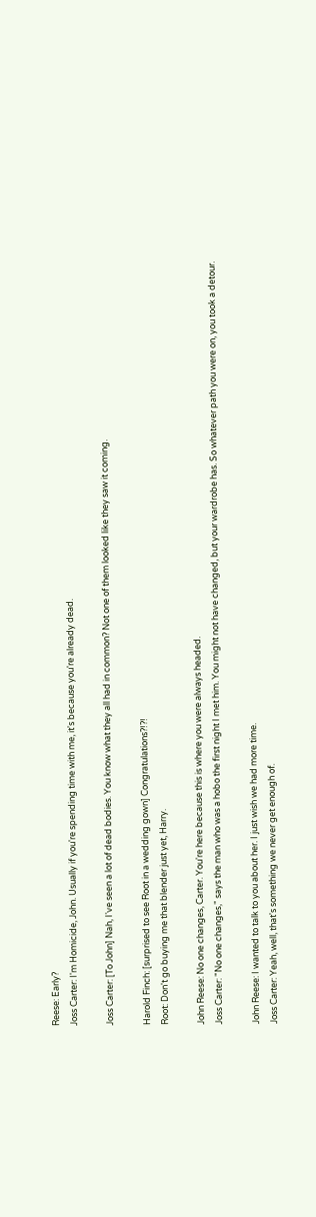Reese: Early?
Joss Carter: I'm Homicide, John. Usually if you're spending time with me, it's because you're already dead.

Joss Carter: [To John] Nah, I've seen a lot of dead bodies. You know what they all had in common? Not one of them looked like they saw it coming.

Harold Finch: [surprised to see Root in a wedding gown] Congratulations?!?!
Root: Don't go buying me that blender just yet, Harry.

John Reese: No one changes, Carter. You're here because this is where you were always headed.
Joss Carter: "No one changes," says the man who was a hobo the first night I met him. You might not have changed, but your wardrobe has. So whatever path you were on, you took a detour.

John Reese: I wanted to talk to you about her. I just wish we had more time.
Joss Carter: Yeah, well, that's something we never get enough of.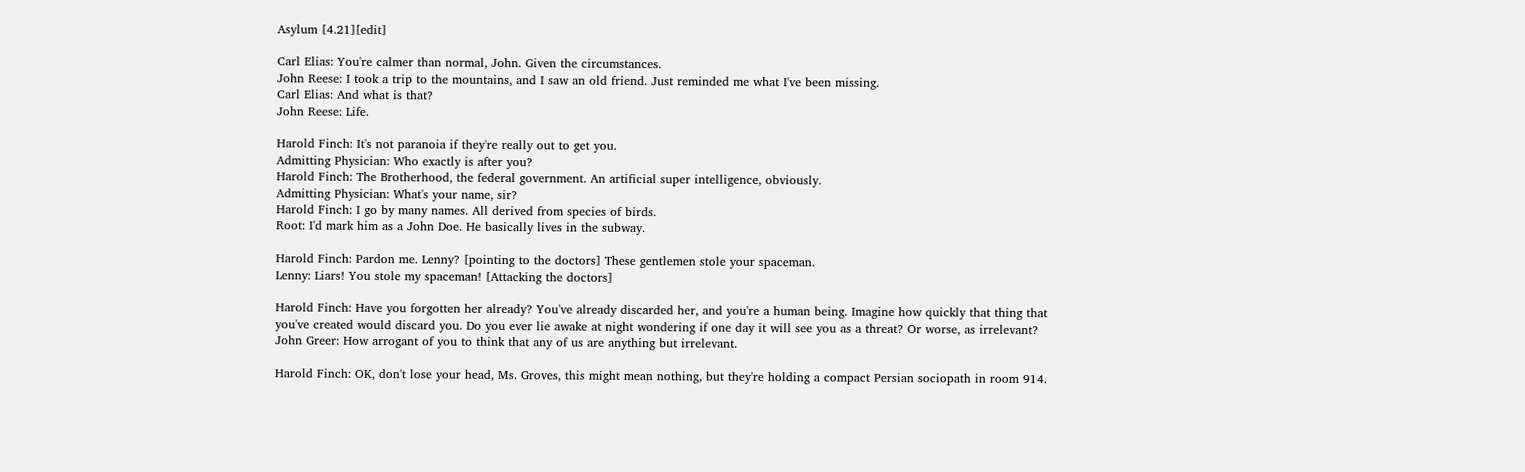Asylum [4.21][edit]

Carl Elias: You're calmer than normal, John. Given the circumstances.
John Reese: I took a trip to the mountains, and I saw an old friend. Just reminded me what I've been missing.
Carl Elias: And what is that?
John Reese: Life.

Harold Finch: It's not paranoia if they're really out to get you.
Admitting Physician: Who exactly is after you?
Harold Finch: The Brotherhood, the federal government. An artificial super intelligence, obviously.
Admitting Physician: What's your name, sir?
Harold Finch: I go by many names. All derived from species of birds.
Root: I'd mark him as a John Doe. He basically lives in the subway.

Harold Finch: Pardon me. Lenny? [pointing to the doctors] These gentlemen stole your spaceman.
Lenny: Liars! You stole my spaceman! [Attacking the doctors]

Harold Finch: Have you forgotten her already? You've already discarded her, and you're a human being. Imagine how quickly that thing that you've created would discard you. Do you ever lie awake at night wondering if one day it will see you as a threat? Or worse, as irrelevant?
John Greer: How arrogant of you to think that any of us are anything but irrelevant.

Harold Finch: OK, don't lose your head, Ms. Groves, this might mean nothing, but they're holding a compact Persian sociopath in room 914.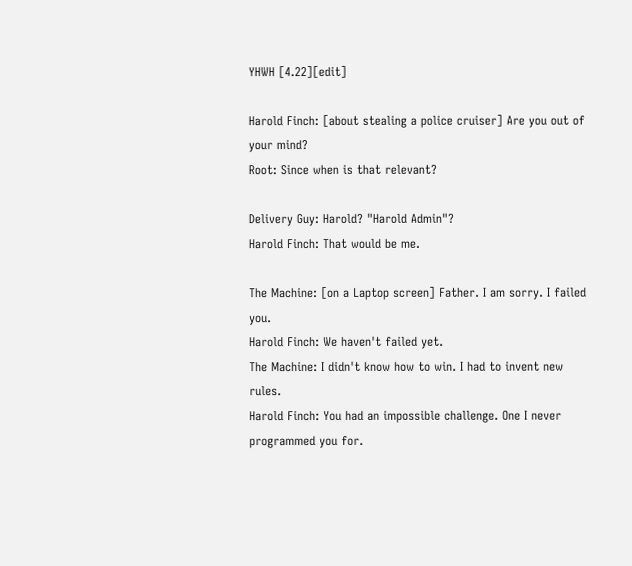YHWH [4.22][edit]

Harold Finch: [about stealing a police cruiser] Are you out of your mind?
Root: Since when is that relevant?

Delivery Guy: Harold? "Harold Admin"?
Harold Finch: That would be me.

The Machine: [on a Laptop screen] Father. I am sorry. I failed you.
Harold Finch: We haven't failed yet.
The Machine: I didn't know how to win. I had to invent new rules.
Harold Finch: You had an impossible challenge. One I never programmed you for.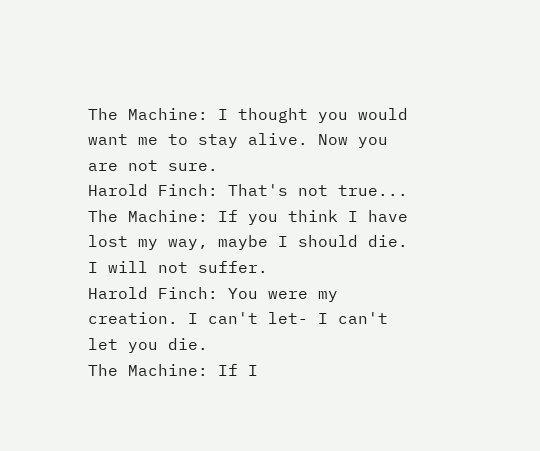The Machine: I thought you would want me to stay alive. Now you are not sure.
Harold Finch: That's not true...
The Machine: If you think I have lost my way, maybe I should die. I will not suffer.
Harold Finch: You were my creation. I can't let- I can't let you die.
The Machine: If I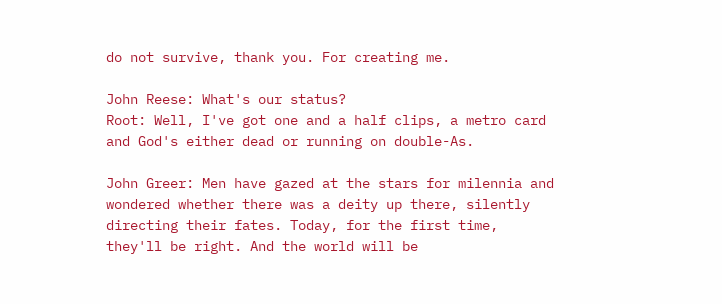do not survive, thank you. For creating me.

John Reese: What's our status?
Root: Well, I've got one and a half clips, a metro card and God's either dead or running on double-As.

John Greer: Men have gazed at the stars for milennia and wondered whether there was a deity up there, silently directing their fates. Today, for the first time, they'll be right. And the world will be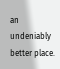an undeniably better place.